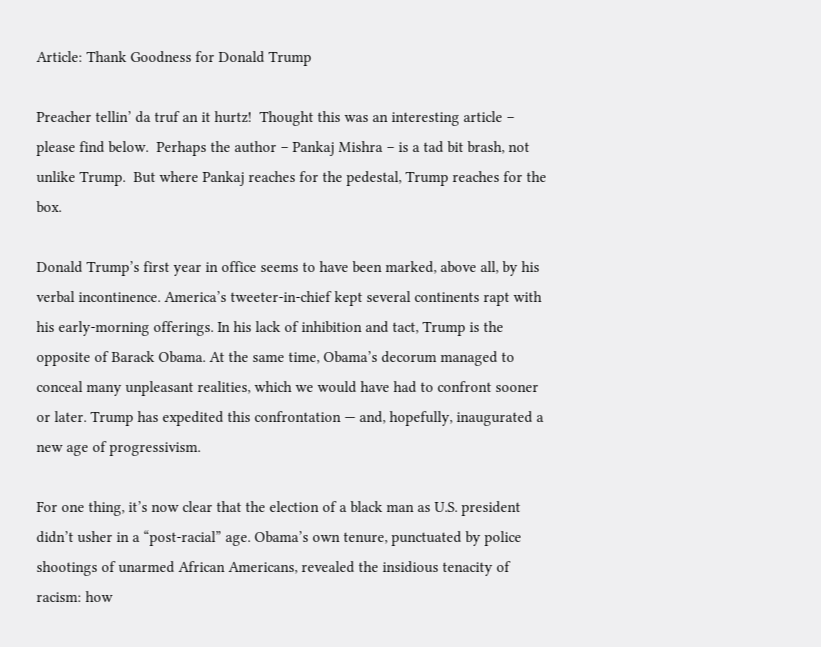Article: Thank Goodness for Donald Trump

Preacher tellin’ da truf an it hurtz!  Thought this was an interesting article – please find below.  Perhaps the author – Pankaj Mishra – is a tad bit brash, not unlike Trump.  But where Pankaj reaches for the pedestal, Trump reaches for the box.

Donald Trump’s first year in office seems to have been marked, above all, by his verbal incontinence. America’s tweeter-in-chief kept several continents rapt with his early-morning offerings. In his lack of inhibition and tact, Trump is the opposite of Barack Obama. At the same time, Obama’s decorum managed to conceal many unpleasant realities, which we would have had to confront sooner or later. Trump has expedited this confrontation — and, hopefully, inaugurated a new age of progressivism.

For one thing, it’s now clear that the election of a black man as U.S. president didn’t usher in a “post-racial” age. Obama’s own tenure, punctuated by police shootings of unarmed African Americans, revealed the insidious tenacity of racism: how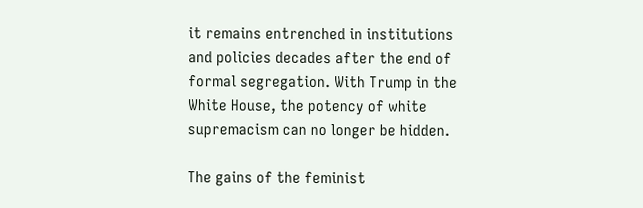it remains entrenched in institutions and policies decades after the end of formal segregation. With Trump in the White House, the potency of white supremacism can no longer be hidden.

The gains of the feminist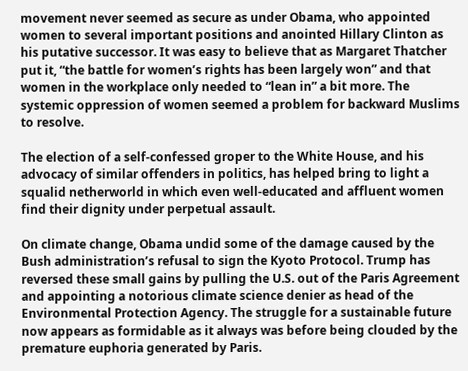movement never seemed as secure as under Obama, who appointed women to several important positions and anointed Hillary Clinton as his putative successor. It was easy to believe that as Margaret Thatcher put it, “the battle for women’s rights has been largely won” and that women in the workplace only needed to “lean in” a bit more. The systemic oppression of women seemed a problem for backward Muslims to resolve.

The election of a self-confessed groper to the White House, and his advocacy of similar offenders in politics, has helped bring to light a squalid netherworld in which even well-educated and affluent women find their dignity under perpetual assault.

On climate change, Obama undid some of the damage caused by the Bush administration’s refusal to sign the Kyoto Protocol. Trump has reversed these small gains by pulling the U.S. out of the Paris Agreement and appointing a notorious climate science denier as head of the Environmental Protection Agency. The struggle for a sustainable future now appears as formidable as it always was before being clouded by the premature euphoria generated by Paris.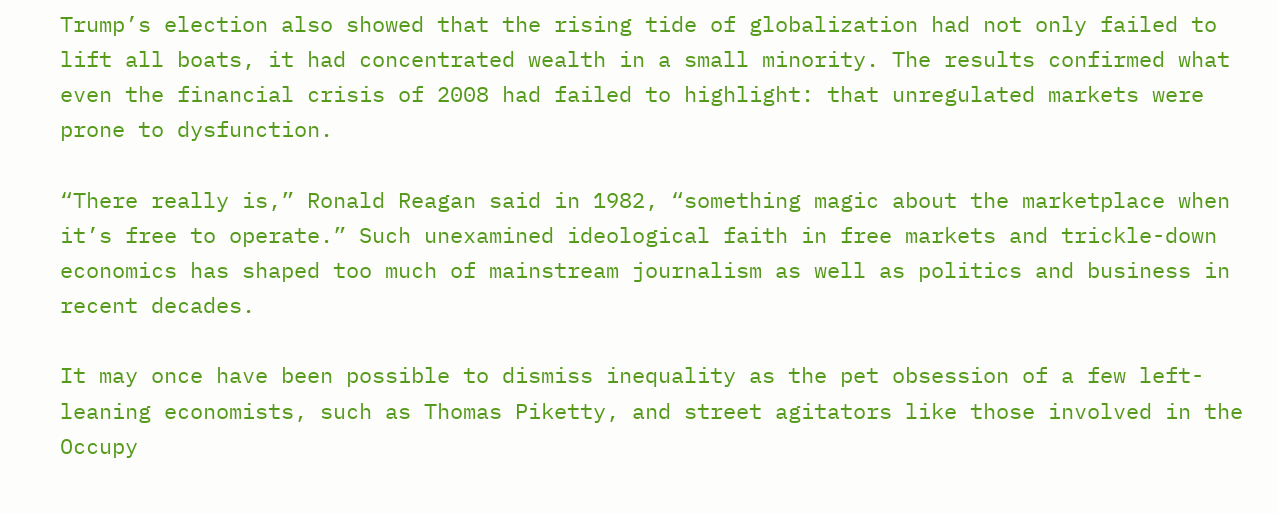Trump’s election also showed that the rising tide of globalization had not only failed to lift all boats, it had concentrated wealth in a small minority. The results confirmed what even the financial crisis of 2008 had failed to highlight: that unregulated markets were prone to dysfunction.

“There really is,” Ronald Reagan said in 1982, “something magic about the marketplace when it’s free to operate.” Such unexamined ideological faith in free markets and trickle-down economics has shaped too much of mainstream journalism as well as politics and business in recent decades.

It may once have been possible to dismiss inequality as the pet obsession of a few left-leaning economists, such as Thomas Piketty, and street agitators like those involved in the Occupy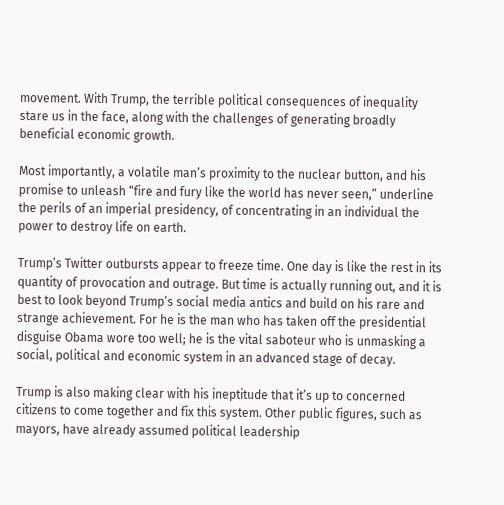movement. With Trump, the terrible political consequences of inequality stare us in the face, along with the challenges of generating broadly beneficial economic growth.

Most importantly, a volatile man’s proximity to the nuclear button, and his promise to unleash “fire and fury like the world has never seen,” underline the perils of an imperial presidency, of concentrating in an individual the power to destroy life on earth.

Trump’s Twitter outbursts appear to freeze time. One day is like the rest in its quantity of provocation and outrage. But time is actually running out, and it is best to look beyond Trump’s social media antics and build on his rare and strange achievement. For he is the man who has taken off the presidential disguise Obama wore too well; he is the vital saboteur who is unmasking a social, political and economic system in an advanced stage of decay.

Trump is also making clear with his ineptitude that it’s up to concerned citizens to come together and fix this system. Other public figures, such as mayors, have already assumed political leadership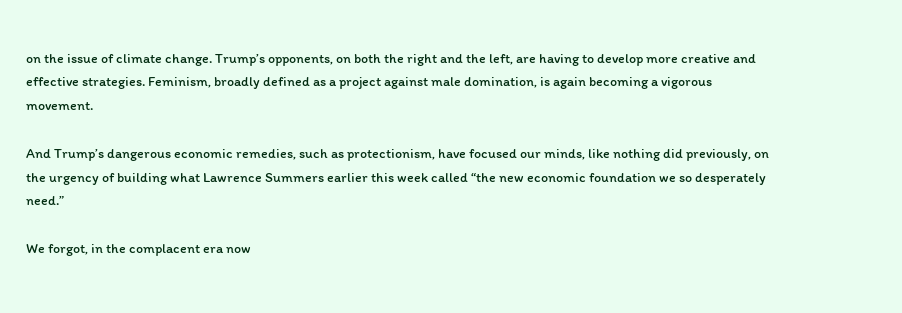on the issue of climate change. Trump’s opponents, on both the right and the left, are having to develop more creative and effective strategies. Feminism, broadly defined as a project against male domination, is again becoming a vigorous movement.

And Trump’s dangerous economic remedies, such as protectionism, have focused our minds, like nothing did previously, on the urgency of building what Lawrence Summers earlier this week called “the new economic foundation we so desperately need.”

We forgot, in the complacent era now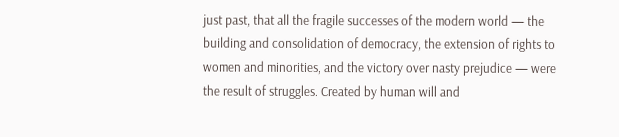just past, that all the fragile successes of the modern world — the building and consolidation of democracy, the extension of rights to women and minorities, and the victory over nasty prejudice — were the result of struggles. Created by human will and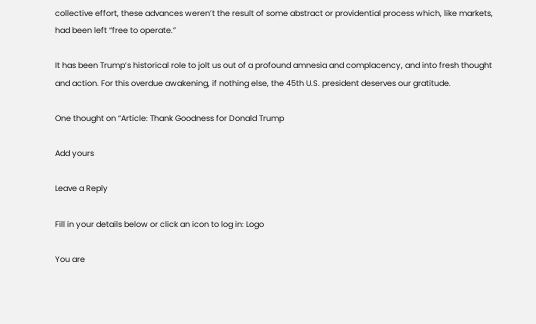collective effort, these advances weren’t the result of some abstract or providential process which, like markets, had been left “free to operate.”

It has been Trump’s historical role to jolt us out of a profound amnesia and complacency, and into fresh thought and action. For this overdue awakening, if nothing else, the 45th U.S. president deserves our gratitude.

One thought on “Article: Thank Goodness for Donald Trump

Add yours

Leave a Reply

Fill in your details below or click an icon to log in: Logo

You are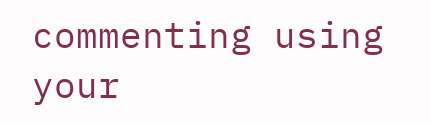commenting using your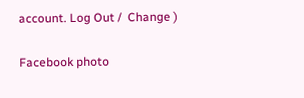account. Log Out /  Change )

Facebook photo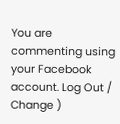You are commenting using your Facebook account. Log Out /  Change )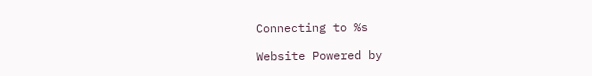Connecting to %s

Website Powered by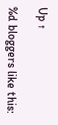Up ↑

%d bloggers like this: